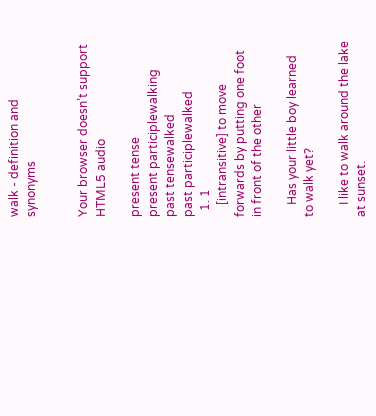walk - definition and synonyms


Your browser doesn’t support HTML5 audio

present tense
present participlewalking
past tensewalked
past participlewalked
  1. 1
    [intransitive] to move forwards by putting one foot in front of the other

    Has your little boy learned to walk yet?

    I like to walk around the lake at sunset.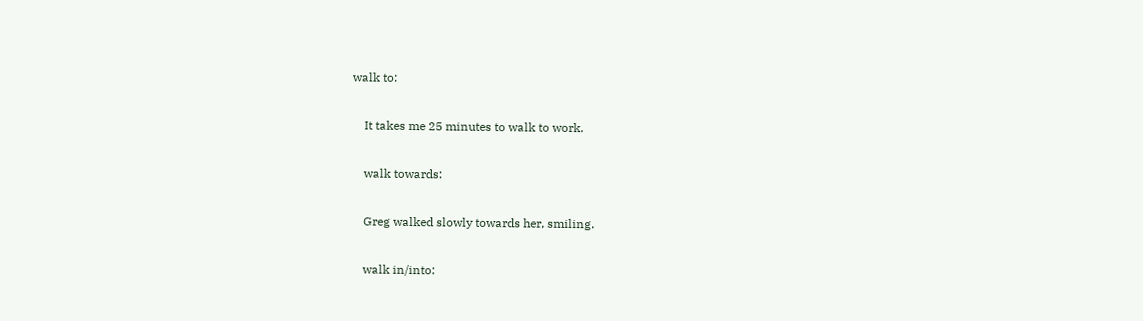walk to:

    It takes me 25 minutes to walk to work.

    walk towards:

    Greg walked slowly towards her, smiling.

    walk in/into: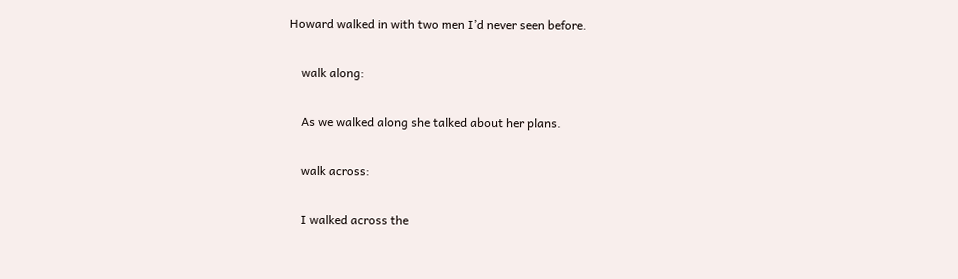Howard walked in with two men I’d never seen before.

    walk along:

    As we walked along she talked about her plans.

    walk across:

    I walked across the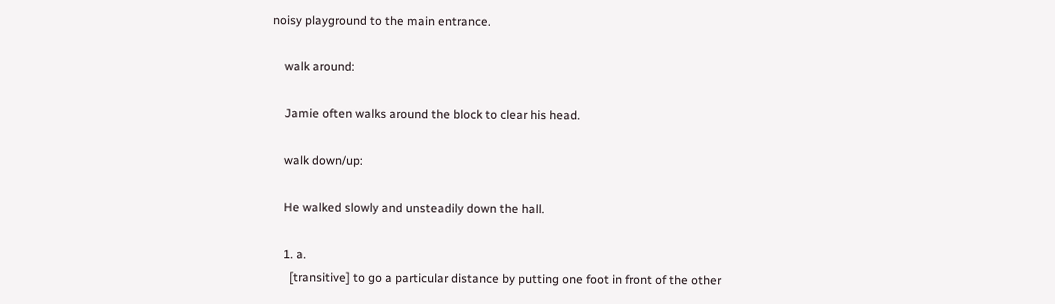noisy playground to the main entrance.

    walk around:

    Jamie often walks around the block to clear his head.

    walk down/up:

    He walked slowly and unsteadily down the hall.

    1. a.
      [transitive] to go a particular distance by putting one foot in front of the other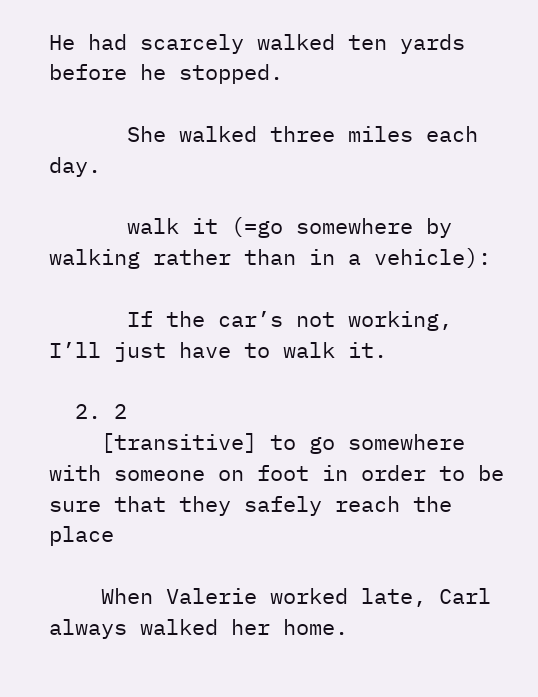He had scarcely walked ten yards before he stopped.

      She walked three miles each day.

      walk it (=go somewhere by walking rather than in a vehicle):

      If the car’s not working, I’ll just have to walk it.

  2. 2
    [transitive] to go somewhere with someone on foot in order to be sure that they safely reach the place

    When Valerie worked late, Carl always walked her home.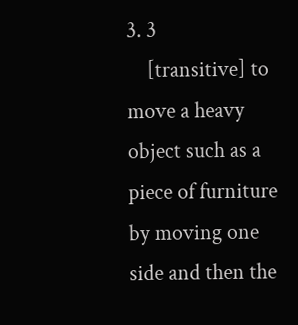3. 3
    [transitive] to move a heavy object such as a piece of furniture by moving one side and then the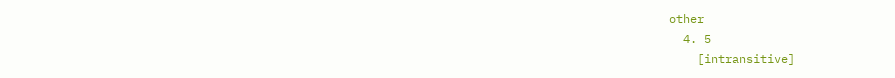other
  4. 5
    [intransitive]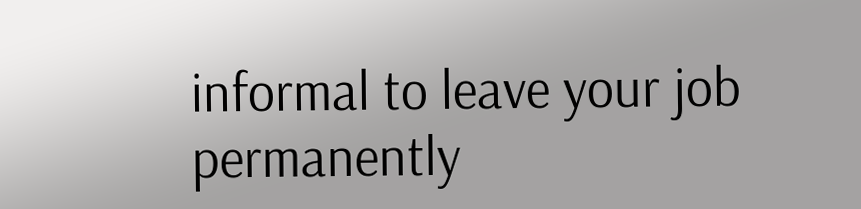informal to leave your job permanently